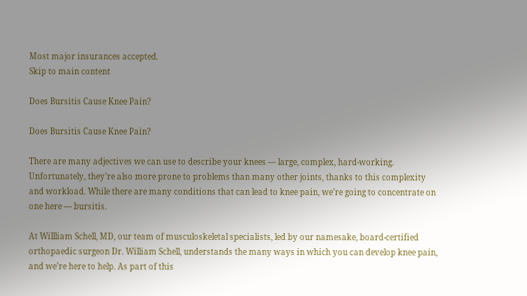Most major insurances accepted.
Skip to main content

Does Bursitis Cause Knee Pain?

Does Bursitis Cause Knee Pain?

There are many adjectives we can use to describe your knees — large, complex, hard-working. Unfortunately, they’re also more prone to problems than many other joints, thanks to this complexity and workload. While there are many conditions that can lead to knee pain, we’re going to concentrate on one here — bursitis.

At Willliam Schell, MD, our team of musculoskeletal specialists, led by our namesake, board-certified orthopaedic surgeon Dr. William Schell, understands the many ways in which you can develop knee pain, and we’re here to help. As part of this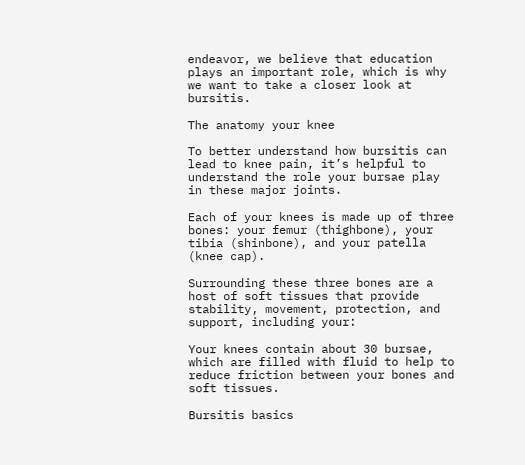endeavor, we believe that education plays an important role, which is why we want to take a closer look at bursitis.

The anatomy your knee

To better understand how bursitis can lead to knee pain, it’s helpful to understand the role your bursae play in these major joints.

Each of your knees is made up of three bones: your femur (thighbone), your tibia (shinbone), and your patella (knee cap).

Surrounding these three bones are a host of soft tissues that provide stability, movement, protection, and support, including your:

Your knees contain about 30 bursae, which are filled with fluid to help to reduce friction between your bones and soft tissues.

Bursitis basics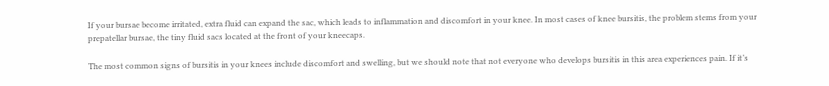If your bursae become irritated, extra fluid can expand the sac, which leads to inflammation and discomfort in your knee. In most cases of knee bursitis, the problem stems from your prepatellar bursae, the tiny fluid sacs located at the front of your kneecaps.

The most common signs of bursitis in your knees include discomfort and swelling, but we should note that not everyone who develops bursitis in this area experiences pain. If it’s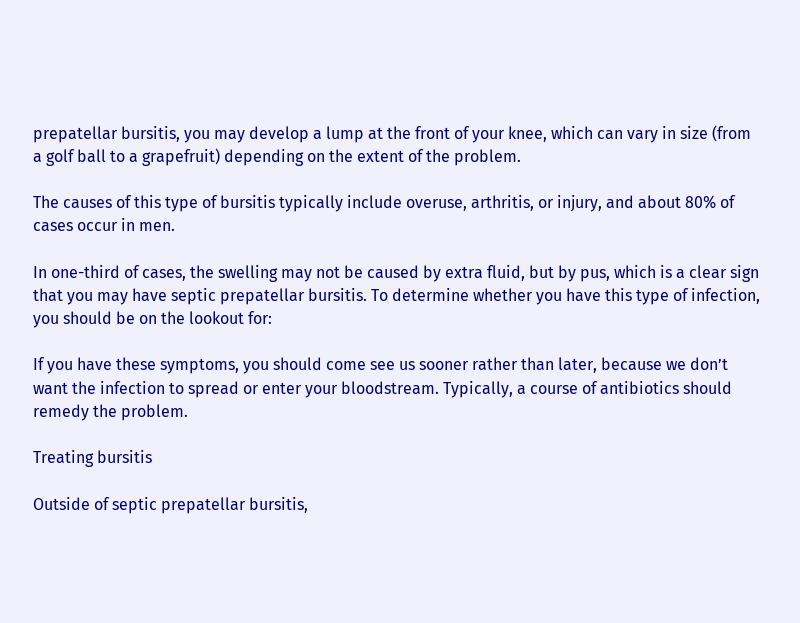prepatellar bursitis, you may develop a lump at the front of your knee, which can vary in size (from a golf ball to a grapefruit) depending on the extent of the problem.

The causes of this type of bursitis typically include overuse, arthritis, or injury, and about 80% of cases occur in men.

In one-third of cases, the swelling may not be caused by extra fluid, but by pus, which is a clear sign that you may have septic prepatellar bursitis. To determine whether you have this type of infection, you should be on the lookout for:

If you have these symptoms, you should come see us sooner rather than later, because we don’t want the infection to spread or enter your bloodstream. Typically, a course of antibiotics should remedy the problem.

Treating bursitis

Outside of septic prepatellar bursitis,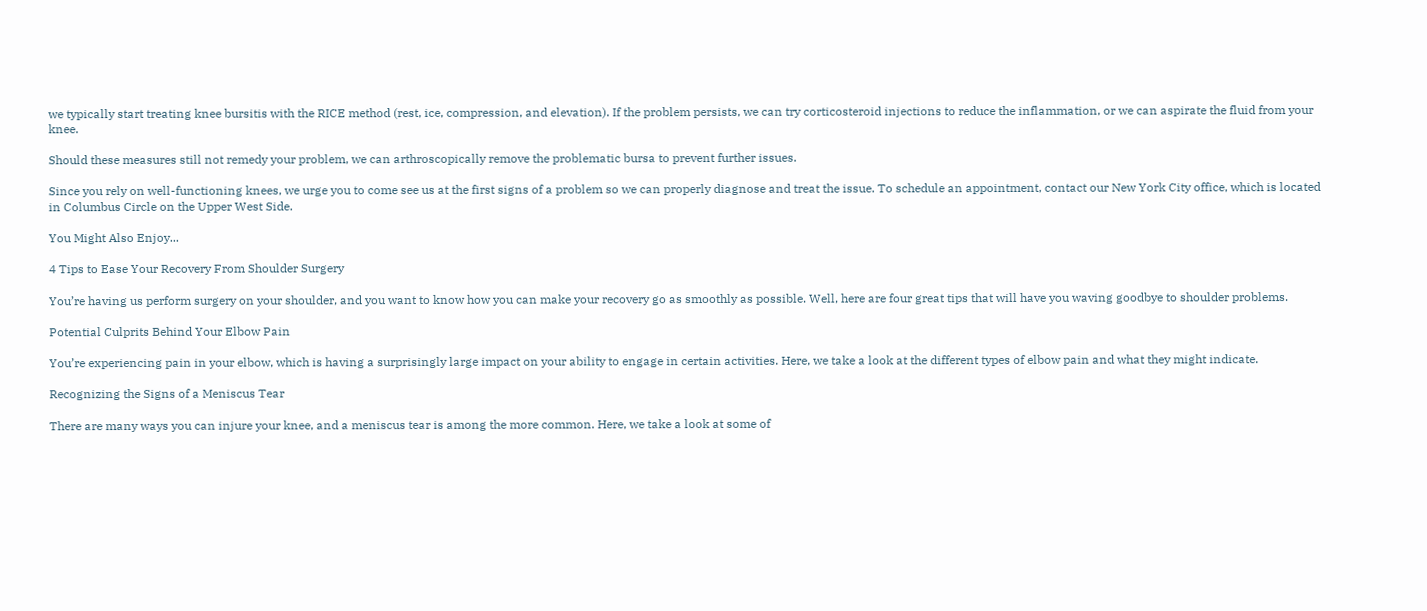we typically start treating knee bursitis with the RICE method (rest, ice, compression, and elevation). If the problem persists, we can try corticosteroid injections to reduce the inflammation, or we can aspirate the fluid from your knee.

Should these measures still not remedy your problem, we can arthroscopically remove the problematic bursa to prevent further issues.

Since you rely on well-functioning knees, we urge you to come see us at the first signs of a problem so we can properly diagnose and treat the issue. To schedule an appointment, contact our New York City office, which is located in Columbus Circle on the Upper West Side.

You Might Also Enjoy...

4 Tips to Ease Your Recovery From Shoulder Surgery

You’re having us perform surgery on your shoulder, and you want to know how you can make your recovery go as smoothly as possible. Well, here are four great tips that will have you waving goodbye to shoulder problems.

Potential Culprits Behind Your Elbow Pain

You’re experiencing pain in your elbow, which is having a surprisingly large impact on your ability to engage in certain activities. Here, we take a look at the different types of elbow pain and what they might indicate.

Recognizing the Signs of a Meniscus Tear

There are many ways you can injure your knee, and a meniscus tear is among the more common. Here, we take a look at some of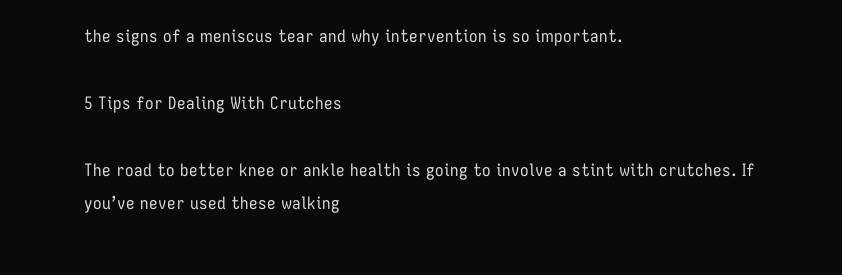the signs of a meniscus tear and why intervention is so important.

5 Tips for Dealing With Crutches

The road to better knee or ankle health is going to involve a stint with crutches. If you’ve never used these walking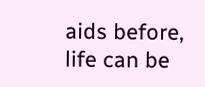aids before, life can be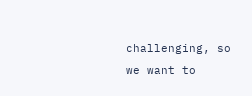challenging, so we want to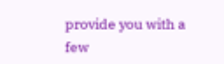provide you with a few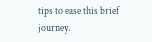tips to ease this brief journey.